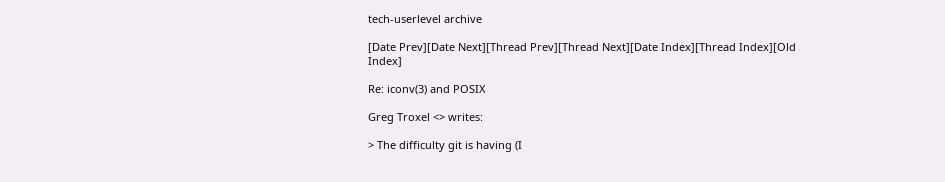tech-userlevel archive

[Date Prev][Date Next][Thread Prev][Thread Next][Date Index][Thread Index][Old Index]

Re: iconv(3) and POSIX

Greg Troxel <> writes:

> The difficulty git is having (I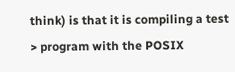think) is that it is compiling a test
> program with the POSIX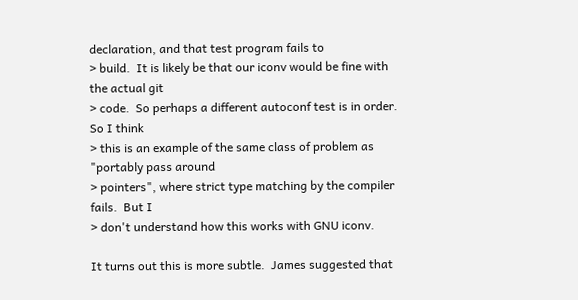declaration, and that test program fails to
> build.  It is likely be that our iconv would be fine with the actual git
> code.  So perhaps a different autoconf test is in order.  So I think
> this is an example of the same class of problem as "portably pass around
> pointers", where strict type matching by the compiler fails.  But I
> don't understand how this works with GNU iconv.

It turns out this is more subtle.  James suggested that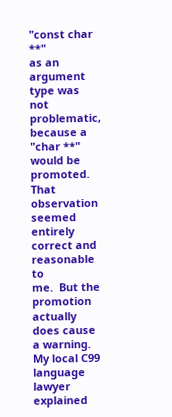"const char **"
as an argument type was not problematic, because a "char **" would be
promoted.  That observation seemed entirely correct and reasonable to
me.  But the promotion actually does cause a warning.  My local C99
language lawyer explained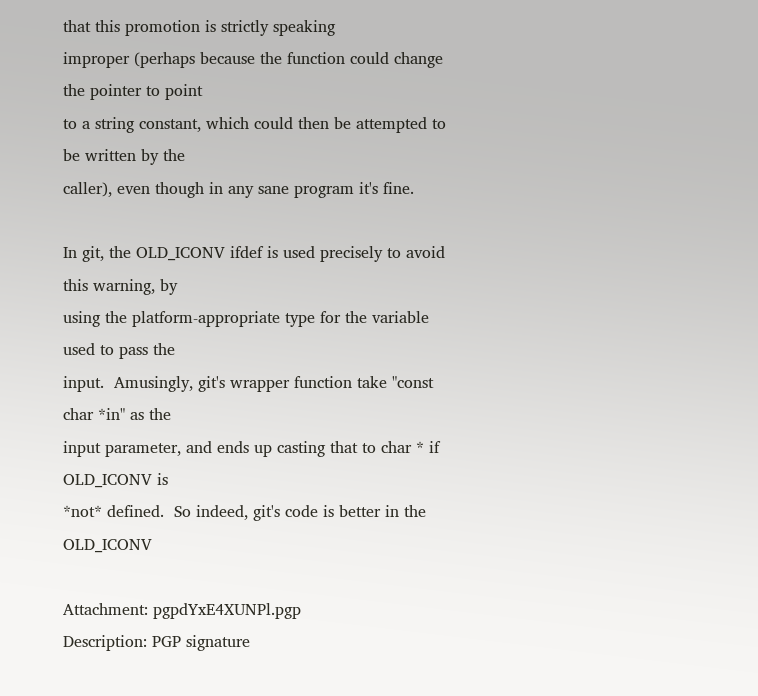that this promotion is strictly speaking
improper (perhaps because the function could change the pointer to point
to a string constant, which could then be attempted to be written by the
caller), even though in any sane program it's fine.

In git, the OLD_ICONV ifdef is used precisely to avoid this warning, by
using the platform-appropriate type for the variable used to pass the
input.  Amusingly, git's wrapper function take "const char *in" as the
input parameter, and ends up casting that to char * if OLD_ICONV is
*not* defined.  So indeed, git's code is better in the OLD_ICONV

Attachment: pgpdYxE4XUNPl.pgp
Description: PGP signature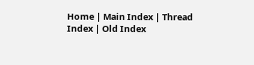Home | Main Index | Thread Index | Old Index